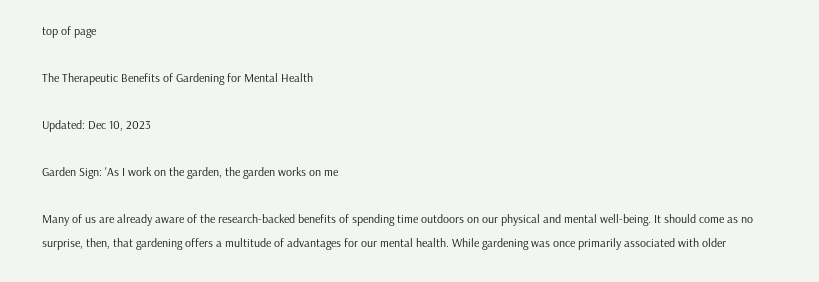top of page

The Therapeutic Benefits of Gardening for Mental Health

Updated: Dec 10, 2023

Garden Sign: 'As I work on the garden, the garden works on me

Many of us are already aware of the research-backed benefits of spending time outdoors on our physical and mental well-being. It should come as no surprise, then, that gardening offers a multitude of advantages for our mental health. While gardening was once primarily associated with older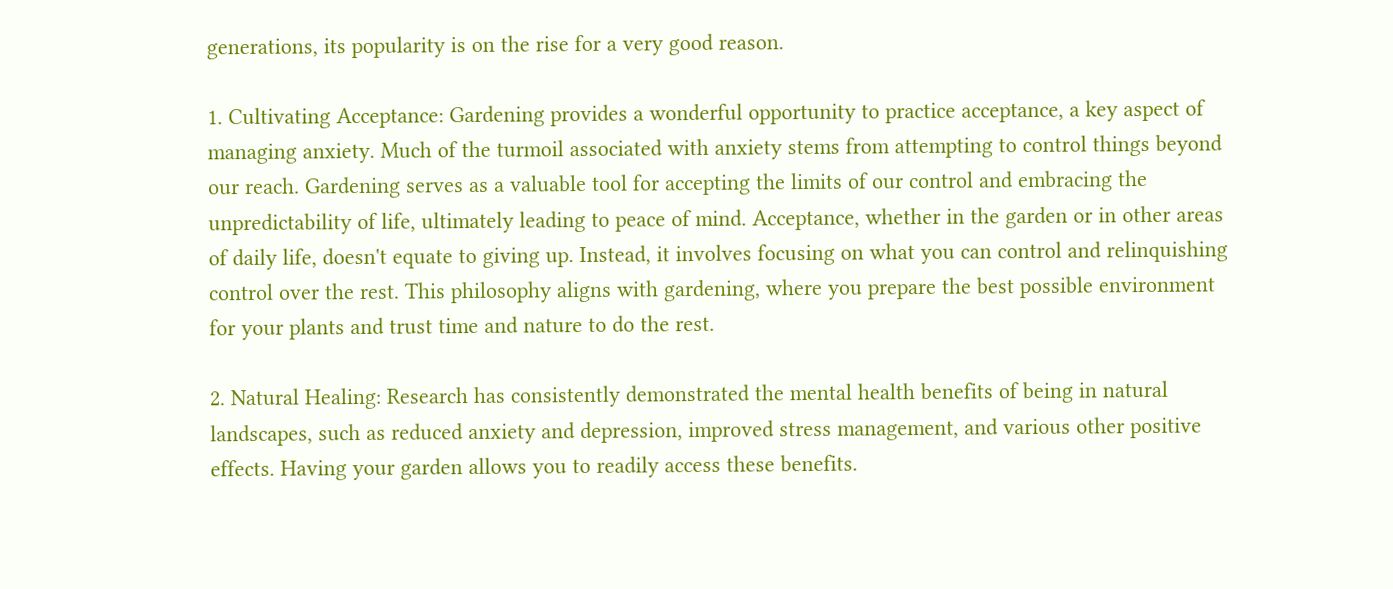generations, its popularity is on the rise for a very good reason.

1. Cultivating Acceptance: Gardening provides a wonderful opportunity to practice acceptance, a key aspect of managing anxiety. Much of the turmoil associated with anxiety stems from attempting to control things beyond our reach. Gardening serves as a valuable tool for accepting the limits of our control and embracing the unpredictability of life, ultimately leading to peace of mind. Acceptance, whether in the garden or in other areas of daily life, doesn't equate to giving up. Instead, it involves focusing on what you can control and relinquishing control over the rest. This philosophy aligns with gardening, where you prepare the best possible environment for your plants and trust time and nature to do the rest.

2. Natural Healing: Research has consistently demonstrated the mental health benefits of being in natural landscapes, such as reduced anxiety and depression, improved stress management, and various other positive effects. Having your garden allows you to readily access these benefits.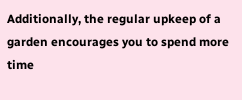Additionally, the regular upkeep of a garden encourages you to spend more time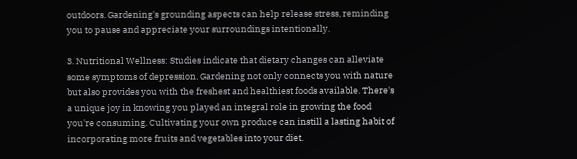outdoors. Gardening's grounding aspects can help release stress, reminding you to pause and appreciate your surroundings intentionally.

3. Nutritional Wellness: Studies indicate that dietary changes can alleviate some symptoms of depression. Gardening not only connects you with nature but also provides you with the freshest and healthiest foods available. There's a unique joy in knowing you played an integral role in growing the food you're consuming. Cultivating your own produce can instill a lasting habit of incorporating more fruits and vegetables into your diet.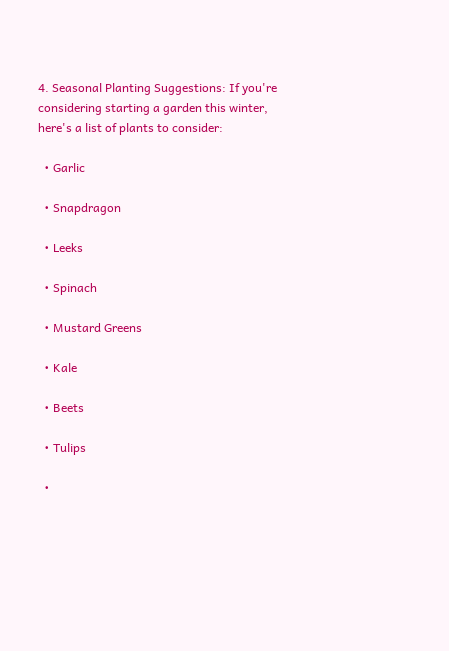4. Seasonal Planting Suggestions: If you're considering starting a garden this winter, here's a list of plants to consider:

  • Garlic

  • Snapdragon

  • Leeks

  • Spinach

  • Mustard Greens

  • Kale

  • Beets

  • Tulips

  •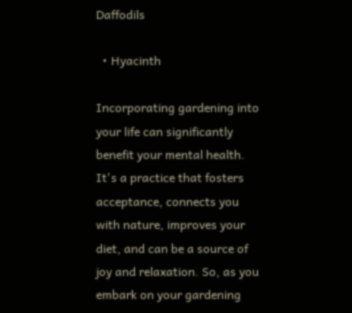Daffodils

  • Hyacinth

Incorporating gardening into your life can significantly benefit your mental health. It's a practice that fosters acceptance, connects you with nature, improves your diet, and can be a source of joy and relaxation. So, as you embark on your gardening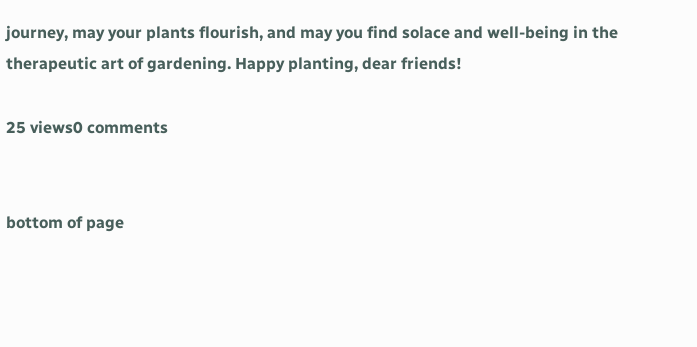journey, may your plants flourish, and may you find solace and well-being in the therapeutic art of gardening. Happy planting, dear friends!

25 views0 comments


bottom of page